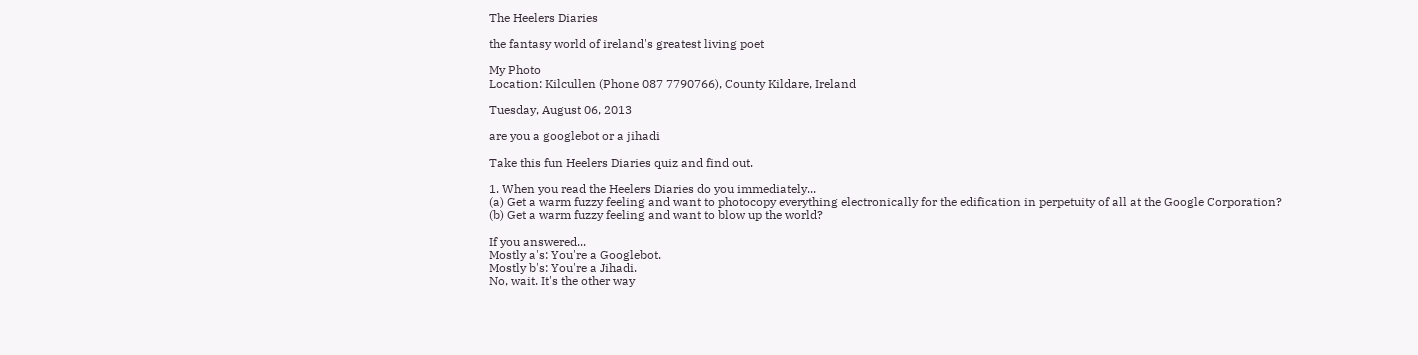The Heelers Diaries

the fantasy world of ireland's greatest living poet

My Photo
Location: Kilcullen (Phone 087 7790766), County Kildare, Ireland

Tuesday, August 06, 2013

are you a googlebot or a jihadi

Take this fun Heelers Diaries quiz and find out.

1. When you read the Heelers Diaries do you immediately...
(a) Get a warm fuzzy feeling and want to photocopy everything electronically for the edification in perpetuity of all at the Google Corporation?
(b) Get a warm fuzzy feeling and want to blow up the world?

If you answered...
Mostly a's: You're a Googlebot.
Mostly b's: You're a Jihadi.
No, wait. It's the other way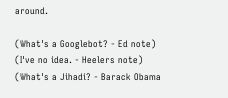around.

(What's a Googlebot? - Ed note)
(I've no idea. - Heelers note)
(What's a Jihadi? - Barack Obama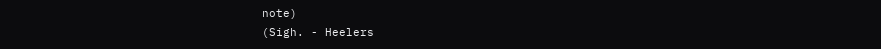note)
(Sigh. - Heelers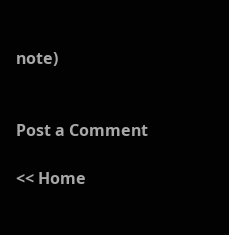note)


Post a Comment

<< Home